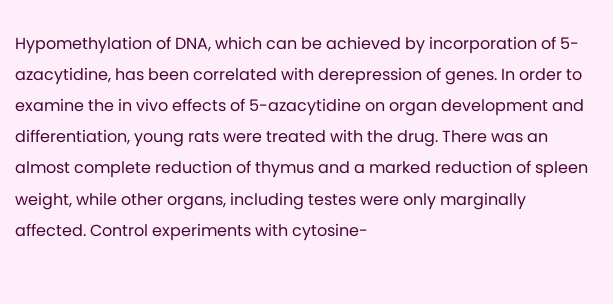Hypomethylation of DNA, which can be achieved by incorporation of 5-azacytidine, has been correlated with derepression of genes. In order to examine the in vivo effects of 5-azacytidine on organ development and differentiation, young rats were treated with the drug. There was an almost complete reduction of thymus and a marked reduction of spleen weight, while other organs, including testes were only marginally affected. Control experiments with cytosine-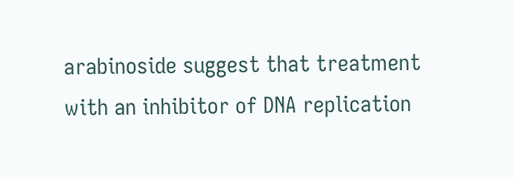arabinoside suggest that treatment with an inhibitor of DNA replication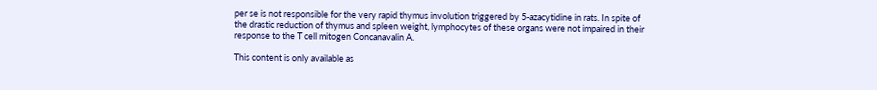per se is not responsible for the very rapid thymus involution triggered by 5-azacytidine in rats. In spite of the drastic reduction of thymus and spleen weight, lymphocytes of these organs were not impaired in their response to the T cell mitogen Concanavalin A.

This content is only available as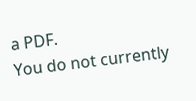a PDF.
You do not currently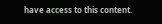have access to this content.